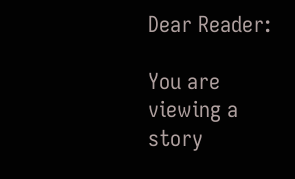Dear Reader:

You are viewing a story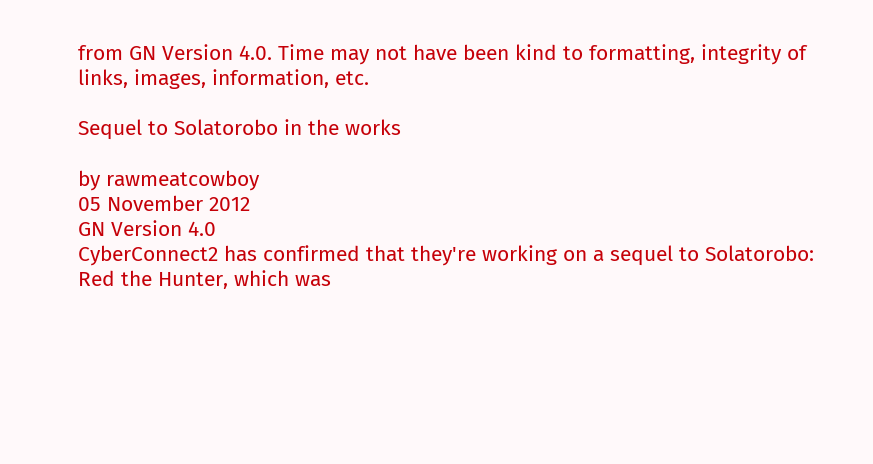from GN Version 4.0. Time may not have been kind to formatting, integrity of links, images, information, etc.

Sequel to Solatorobo in the works

by rawmeatcowboy
05 November 2012
GN Version 4.0
CyberConnect2 has confirmed that they're working on a sequel to Solatorobo: Red the Hunter, which was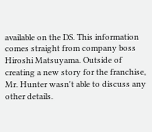available on the DS. This information comes straight from company boss Hiroshi Matsuyama. Outside of creating a new story for the franchise, Mr. Hunter wasn't able to discuss any other details.